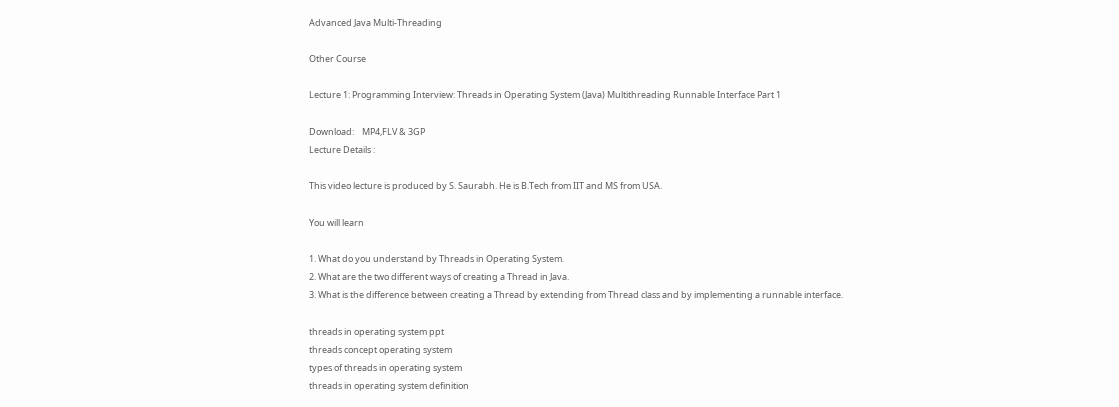Advanced Java Multi-Threading

Other Course

Lecture 1: Programming Interview: Threads in Operating System (Java) Multithreading Runnable Interface Part 1

Download:    MP4,FLV & 3GP
Lecture Details :

This video lecture is produced by S. Saurabh. He is B.Tech from IIT and MS from USA.

You will learn

1. What do you understand by Threads in Operating System.
2. What are the two different ways of creating a Thread in Java.
3. What is the difference between creating a Thread by extending from Thread class and by implementing a runnable interface.

threads in operating system ppt
threads concept operating system
types of threads in operating system
threads in operating system definition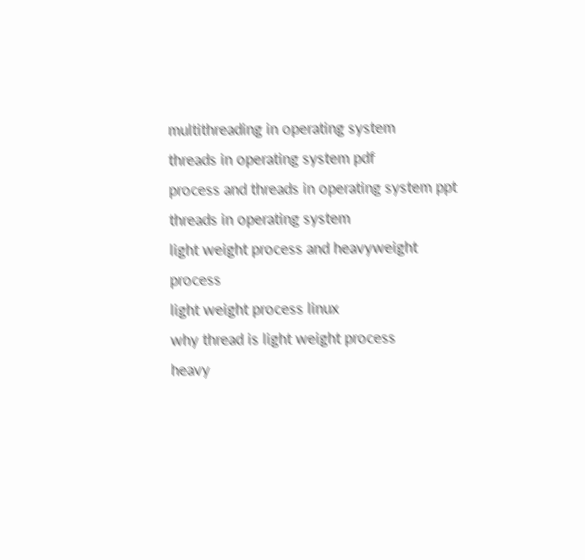multithreading in operating system
threads in operating system pdf
process and threads in operating system ppt
threads in operating system
light weight process and heavyweight process
light weight process linux
why thread is light weight process
heavy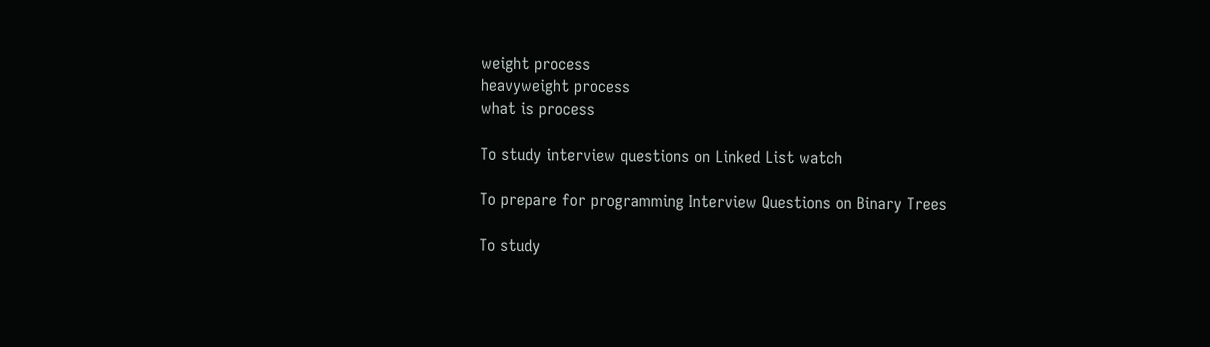weight process
heavyweight process
what is process

To study interview questions on Linked List watch

To prepare for programming Interview Questions on Binary Trees

To study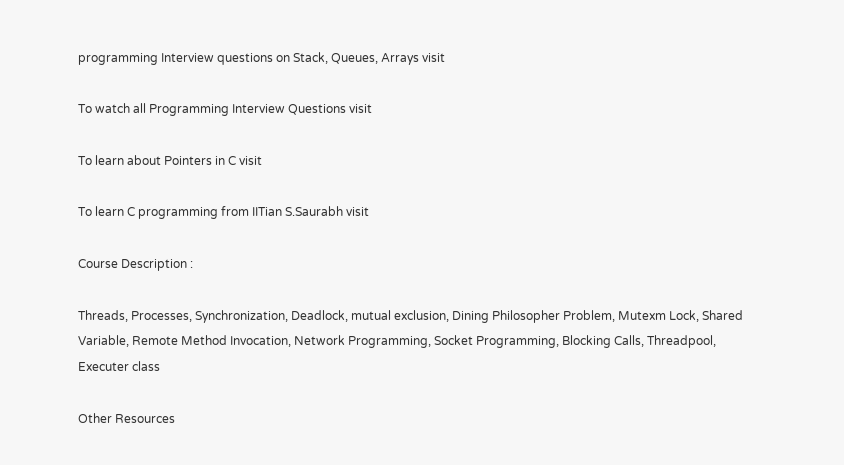programming Interview questions on Stack, Queues, Arrays visit

To watch all Programming Interview Questions visit

To learn about Pointers in C visit

To learn C programming from IITian S.Saurabh visit

Course Description :

Threads, Processes, Synchronization, Deadlock, mutual exclusion, Dining Philosopher Problem, Mutexm Lock, Shared Variable, Remote Method Invocation, Network Programming, Socket Programming, Blocking Calls, Threadpool, Executer class

Other Resources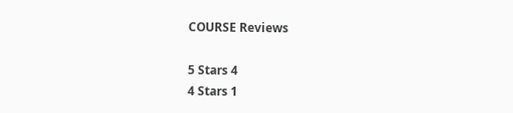COURSE Reviews

5 Stars 4
4 Stars 1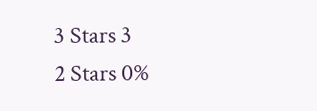3 Stars 3
2 Stars 0%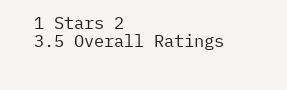1 Stars 2
3.5 Overall Ratings